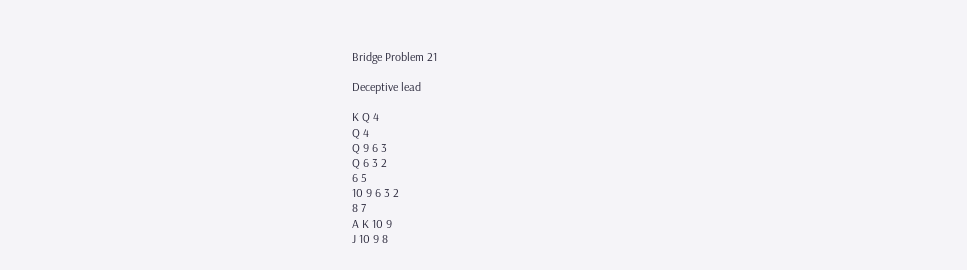Bridge Problem 21

Deceptive lead

K Q 4
Q 4
Q 9 6 3
Q 6 3 2
6 5
10 9 6 3 2
8 7
A K 10 9
J 10 9 8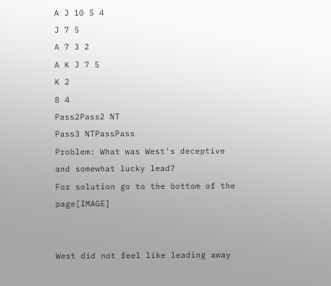A J 10 5 4
J 7 5
A 7 3 2
A K J 7 5
K 2
8 4
Pass2Pass2 NT
Pass3 NTPassPass
Problem: What was West's deceptive and somewhat lucky lead?
For solution go to the bottom of the page[IMAGE]


West did not feel like leading away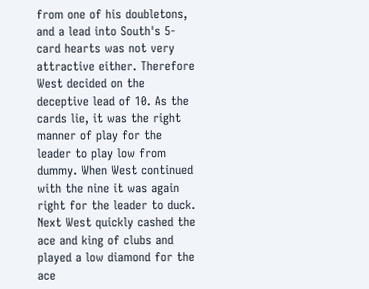from one of his doubletons, and a lead into South's 5-card hearts was not very attractive either. Therefore West decided on the deceptive lead of 10. As the cards lie, it was the right manner of play for the leader to play low from dummy. When West continued with the nine it was again right for the leader to duck. Next West quickly cashed the ace and king of clubs and played a low diamond for the ace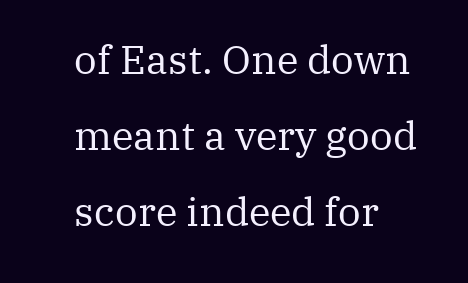of East. One down meant a very good score indeed for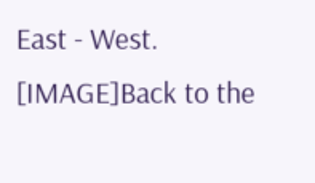East - West.
[IMAGE]Back to the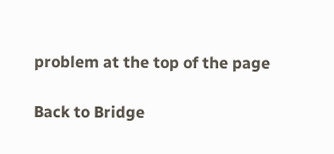problem at the top of the page

Back to Bridge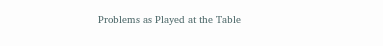Problems as Played at the Table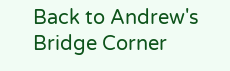Back to Andrew's Bridge Corner